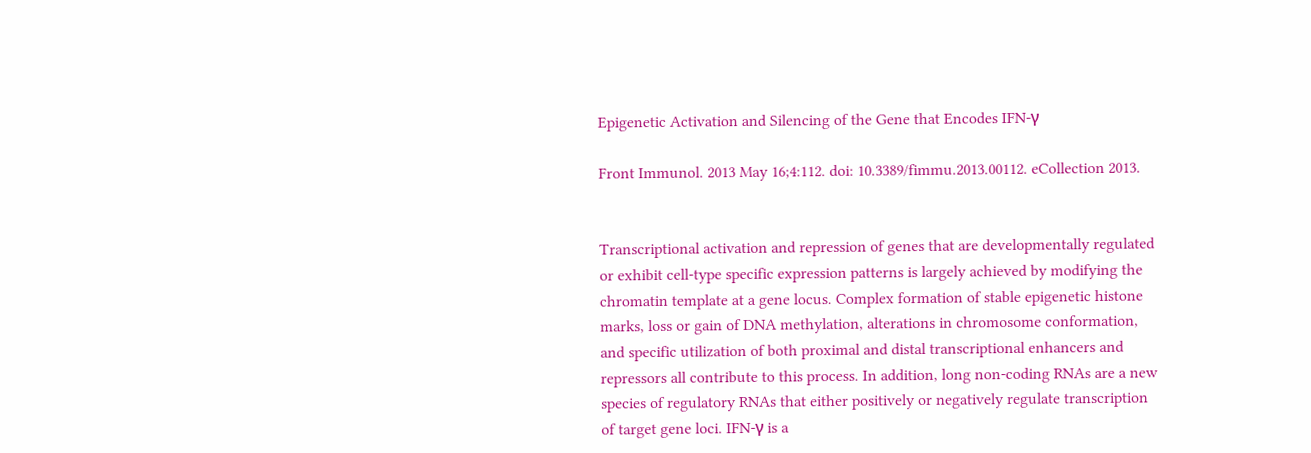Epigenetic Activation and Silencing of the Gene that Encodes IFN-γ

Front Immunol. 2013 May 16;4:112. doi: 10.3389/fimmu.2013.00112. eCollection 2013.


Transcriptional activation and repression of genes that are developmentally regulated or exhibit cell-type specific expression patterns is largely achieved by modifying the chromatin template at a gene locus. Complex formation of stable epigenetic histone marks, loss or gain of DNA methylation, alterations in chromosome conformation, and specific utilization of both proximal and distal transcriptional enhancers and repressors all contribute to this process. In addition, long non-coding RNAs are a new species of regulatory RNAs that either positively or negatively regulate transcription of target gene loci. IFN-γ is a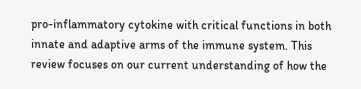pro-inflammatory cytokine with critical functions in both innate and adaptive arms of the immune system. This review focuses on our current understanding of how the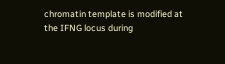chromatin template is modified at the IFNG locus during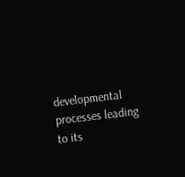developmental processes leading to its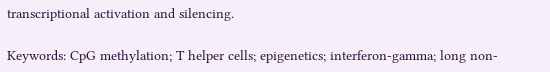transcriptional activation and silencing.

Keywords: CpG methylation; T helper cells; epigenetics; interferon-gamma; long non-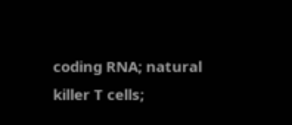coding RNA; natural killer T cells;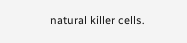natural killer cells.